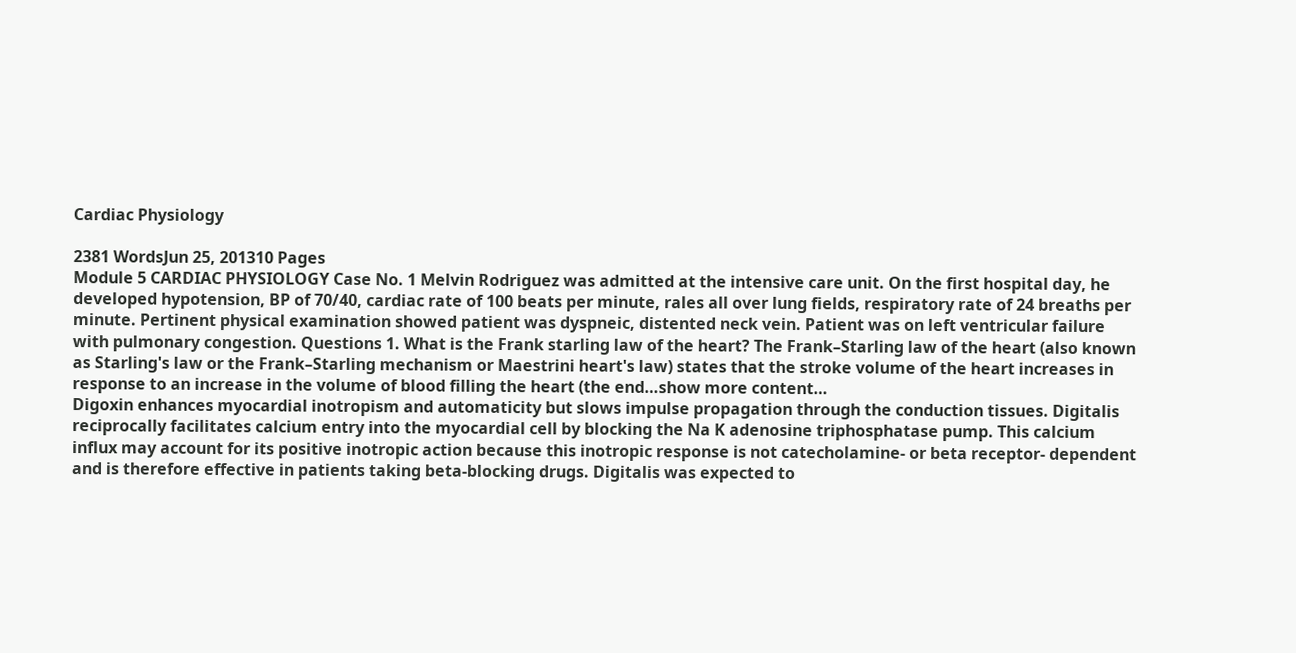Cardiac Physiology

2381 WordsJun 25, 201310 Pages
Module 5 CARDIAC PHYSIOLOGY Case No. 1 Melvin Rodriguez was admitted at the intensive care unit. On the first hospital day, he developed hypotension, BP of 70/40, cardiac rate of 100 beats per minute, rales all over lung fields, respiratory rate of 24 breaths per minute. Pertinent physical examination showed patient was dyspneic, distented neck vein. Patient was on left ventricular failure with pulmonary congestion. Questions 1. What is the Frank starling law of the heart? The Frank–Starling law of the heart (also known as Starling's law or the Frank–Starling mechanism or Maestrini heart's law) states that the stroke volume of the heart increases in response to an increase in the volume of blood filling the heart (the end…show more content…
Digoxin enhances myocardial inotropism and automaticity but slows impulse propagation through the conduction tissues. Digitalis reciprocally facilitates calcium entry into the myocardial cell by blocking the Na K adenosine triphosphatase pump. This calcium influx may account for its positive inotropic action because this inotropic response is not catecholamine- or beta receptor- dependent and is therefore effective in patients taking beta-blocking drugs. Digitalis was expected to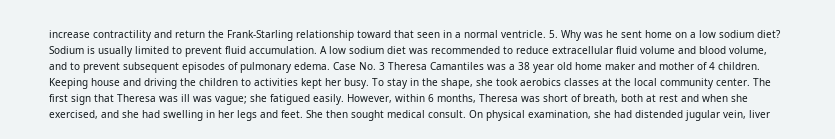increase contractility and return the Frank-Starling relationship toward that seen in a normal ventricle. 5. Why was he sent home on a low sodium diet? Sodium is usually limited to prevent fluid accumulation. A low sodium diet was recommended to reduce extracellular fluid volume and blood volume, and to prevent subsequent episodes of pulmonary edema. Case No. 3 Theresa Camantiles was a 38 year old home maker and mother of 4 children. Keeping house and driving the children to activities kept her busy. To stay in the shape, she took aerobics classes at the local community center. The first sign that Theresa was ill was vague; she fatigued easily. However, within 6 months, Theresa was short of breath, both at rest and when she exercised, and she had swelling in her legs and feet. She then sought medical consult. On physical examination, she had distended jugular vein, liver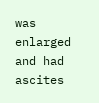was enlarged and had ascites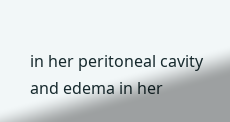in her peritoneal cavity and edema in her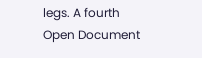legs. A fourth
Open Document